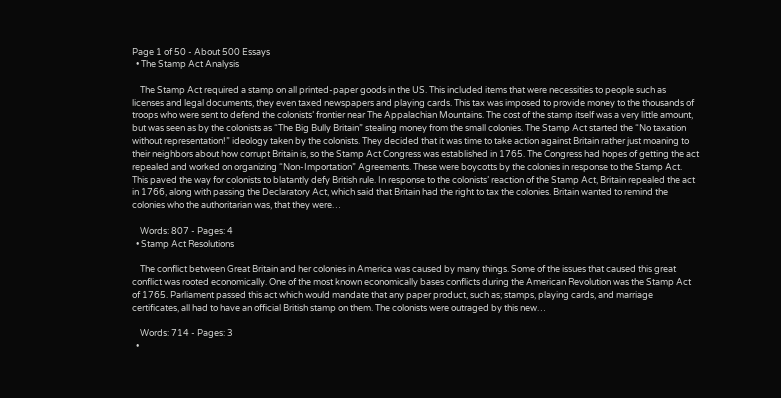Page 1 of 50 - About 500 Essays
  • The Stamp Act Analysis

    The Stamp Act required a stamp on all printed-paper goods in the US. This included items that were necessities to people such as licenses and legal documents, they even taxed newspapers and playing cards. This tax was imposed to provide money to the thousands of troops who were sent to defend the colonists’ frontier near The Appalachian Mountains. The cost of the stamp itself was a very little amount, but was seen as by the colonists as “The Big Bully Britain” stealing money from the small colonies. The Stamp Act started the “No taxation without representation!” ideology taken by the colonists. They decided that it was time to take action against Britain rather just moaning to their neighbors about how corrupt Britain is, so the Stamp Act Congress was established in 1765. The Congress had hopes of getting the act repealed and worked on organizing “Non-Importation” Agreements. These were boycotts by the colonies in response to the Stamp Act. This paved the way for colonists to blatantly defy British rule. In response to the colonists’ reaction of the Stamp Act, Britain repealed the act in 1766, along with passing the Declaratory Act, which said that Britain had the right to tax the colonies. Britain wanted to remind the colonies who the authoritarian was, that they were…

    Words: 807 - Pages: 4
  • Stamp Act Resolutions

    The conflict between Great Britain and her colonies in America was caused by many things. Some of the issues that caused this great conflict was rooted economically. One of the most known economically bases conflicts during the American Revolution was the Stamp Act of 1765. Parliament passed this act which would mandate that any paper product, such as; stamps, playing cards, and marriage certificates, all had to have an official British stamp on them. The colonists were outraged by this new…

    Words: 714 - Pages: 3
  •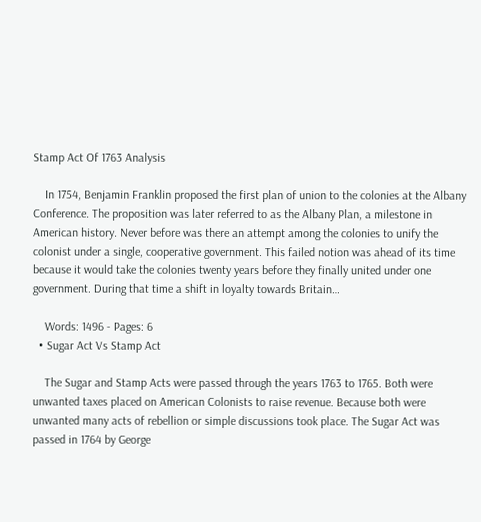Stamp Act Of 1763 Analysis

    In 1754, Benjamin Franklin proposed the first plan of union to the colonies at the Albany Conference. The proposition was later referred to as the Albany Plan, a milestone in American history. Never before was there an attempt among the colonies to unify the colonist under a single, cooperative government. This failed notion was ahead of its time because it would take the colonies twenty years before they finally united under one government. During that time a shift in loyalty towards Britain…

    Words: 1496 - Pages: 6
  • Sugar Act Vs Stamp Act

    The Sugar and Stamp Acts were passed through the years 1763 to 1765. Both were unwanted taxes placed on American Colonists to raise revenue. Because both were unwanted many acts of rebellion or simple discussions took place. The Sugar Act was passed in 1764 by George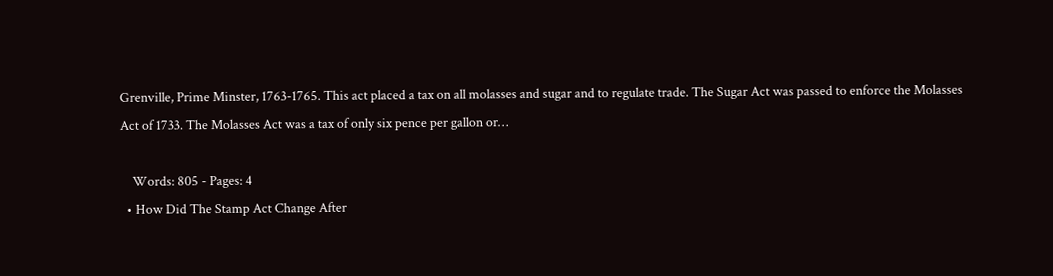Grenville, Prime Minster, 1763-1765. This act placed a tax on all molasses and sugar and to regulate trade. The Sugar Act was passed to enforce the Molasses Act of 1733. The Molasses Act was a tax of only six pence per gallon or…

    Words: 805 - Pages: 4
  • How Did The Stamp Act Change After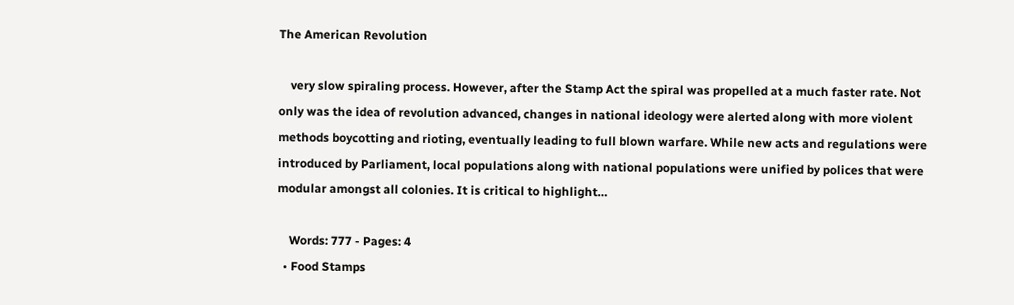The American Revolution

    very slow spiraling process. However, after the Stamp Act the spiral was propelled at a much faster rate. Not only was the idea of revolution advanced, changes in national ideology were alerted along with more violent methods boycotting and rioting, eventually leading to full blown warfare. While new acts and regulations were introduced by Parliament, local populations along with national populations were unified by polices that were modular amongst all colonies. It is critical to highlight…

    Words: 777 - Pages: 4
  • Food Stamps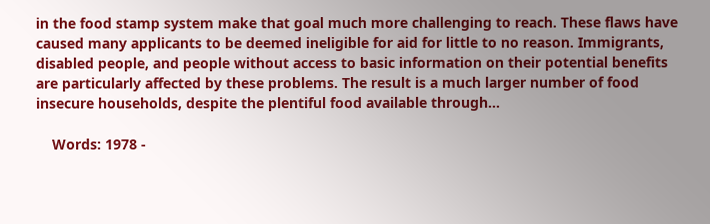in the food stamp system make that goal much more challenging to reach. These flaws have caused many applicants to be deemed ineligible for aid for little to no reason. Immigrants, disabled people, and people without access to basic information on their potential benefits are particularly affected by these problems. The result is a much larger number of food insecure households, despite the plentiful food available through…

    Words: 1978 -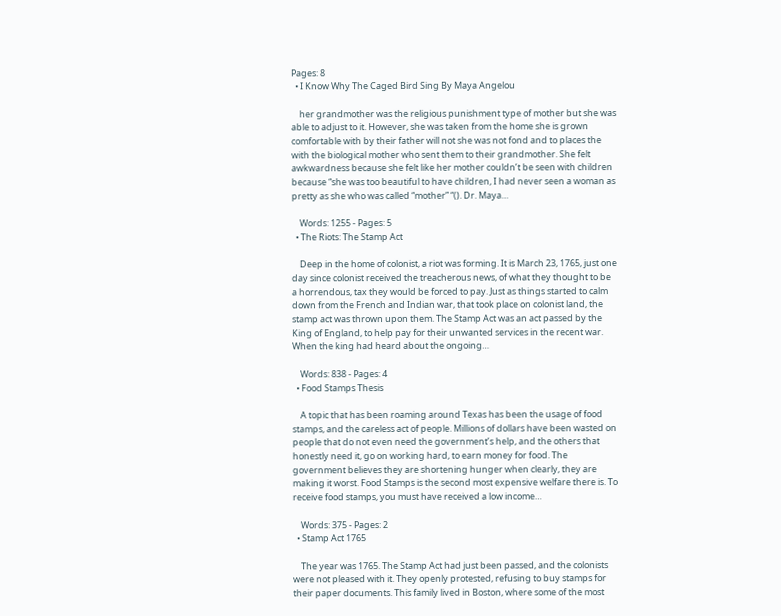Pages: 8
  • I Know Why The Caged Bird Sing By Maya Angelou

    her grandmother was the religious punishment type of mother but she was able to adjust to it. However, she was taken from the home she is grown comfortable with by their father will not she was not fond and to places the with the biological mother who sent them to their grandmother. She felt awkwardness because she felt like her mother couldn’t be seen with children because “she was too beautiful to have children, I had never seen a woman as pretty as she who was called “mother” “(). Dr. Maya…

    Words: 1255 - Pages: 5
  • The Riots: The Stamp Act

    Deep in the home of colonist, a riot was forming. It is March 23, 1765, just one day since colonist received the treacherous news, of what they thought to be a horrendous, tax they would be forced to pay. Just as things started to calm down from the French and Indian war, that took place on colonist land, the stamp act was thrown upon them. The Stamp Act was an act passed by the King of England, to help pay for their unwanted services in the recent war. When the king had heard about the ongoing…

    Words: 838 - Pages: 4
  • Food Stamps Thesis

    A topic that has been roaming around Texas has been the usage of food stamps, and the careless act of people. Millions of dollars have been wasted on people that do not even need the government’s help, and the others that honestly need it, go on working hard, to earn money for food. The government believes they are shortening hunger when clearly, they are making it worst. Food Stamps is the second most expensive welfare there is. To receive food stamps, you must have received a low income…

    Words: 375 - Pages: 2
  • Stamp Act 1765

    The year was 1765. The Stamp Act had just been passed, and the colonists were not pleased with it. They openly protested, refusing to buy stamps for their paper documents. This family lived in Boston, where some of the most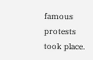famous protests took place.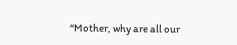“Mother, why are all our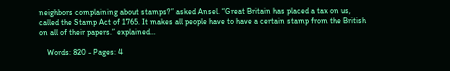neighbors complaining about stamps?” asked Ansel. “Great Britain has placed a tax on us, called the Stamp Act of 1765. It makes all people have to have a certain stamp from the British on all of their papers.” explained…

    Words: 820 - Pages: 4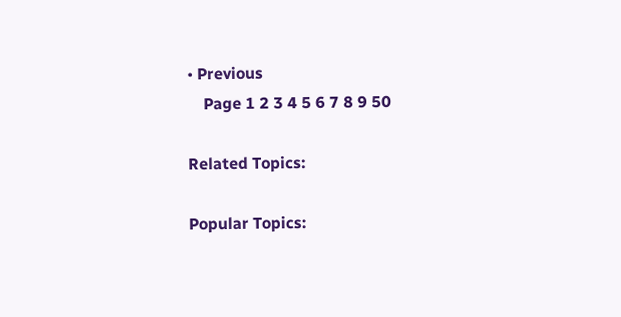• Previous
    Page 1 2 3 4 5 6 7 8 9 50

Related Topics:

Popular Topics: